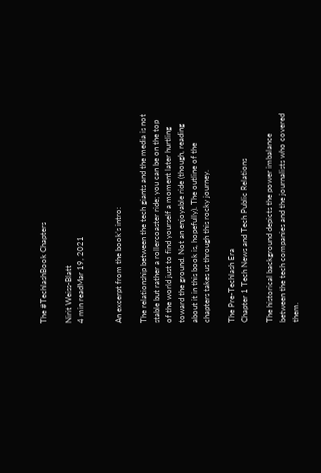The #TechlashBook Chapters

Nirit Weiss-Blatt
4 min readMar 19, 2021


An excerpt from the book’s intro:

The relationship between the tech giants and the media is not stable but rather a rollercoaster ride; you can be on the top of the world just to find yourself a moment later hurtling toward the ground. Not an enjoyable ride (though, reading about it in this book is, hopefully). The outline of the chapters takes us through this rocky journey.

The Pre-Techlash Era
Chapter 1 Tech News and Tech Public Relations

The historical background depicts the power imbalance between the tech companies and the journalists who covered them.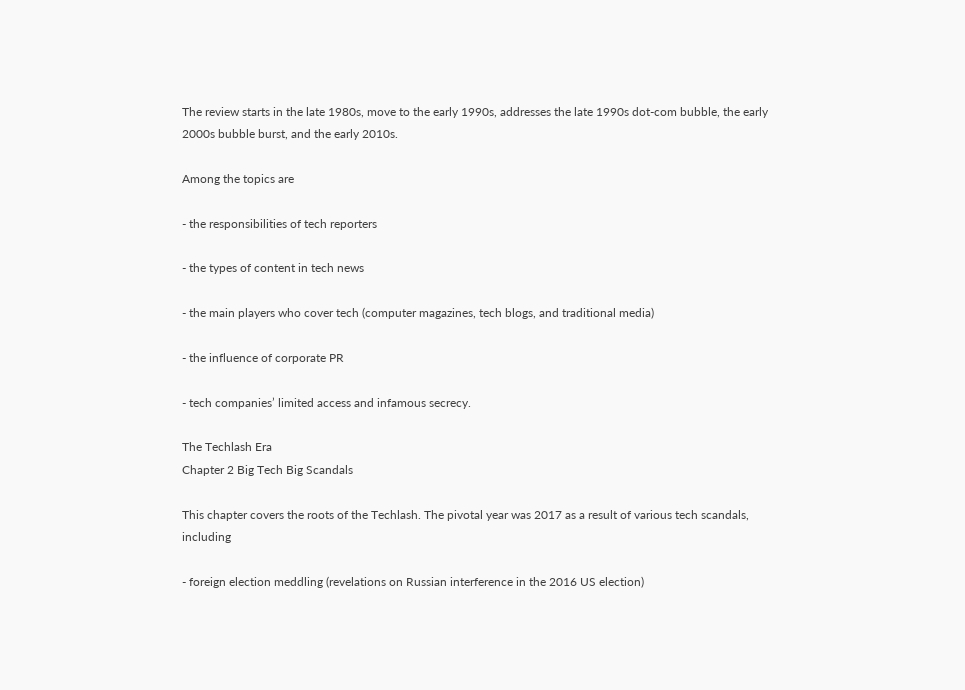The review starts in the late 1980s, move to the early 1990s, addresses the late 1990s dot-com bubble, the early 2000s bubble burst, and the early 2010s.

Among the topics are

- the responsibilities of tech reporters

- the types of content in tech news

- the main players who cover tech (computer magazines, tech blogs, and traditional media)

- the influence of corporate PR

- tech companies’ limited access and infamous secrecy.

The Techlash Era
Chapter 2 Big Tech Big Scandals

This chapter covers the roots of the Techlash. The pivotal year was 2017 as a result of various tech scandals, including

- foreign election meddling (revelations on Russian interference in the 2016 US election)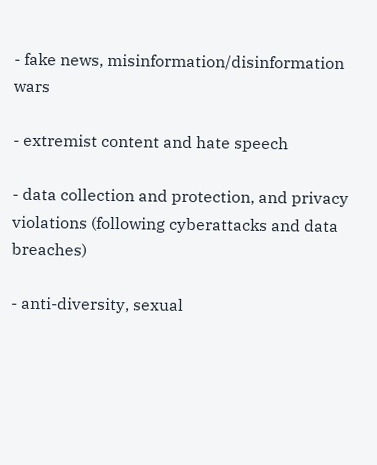- fake news, misinformation/disinformation wars

- extremist content and hate speech

- data collection and protection, and privacy violations (following cyberattacks and data breaches)

- anti-diversity, sexual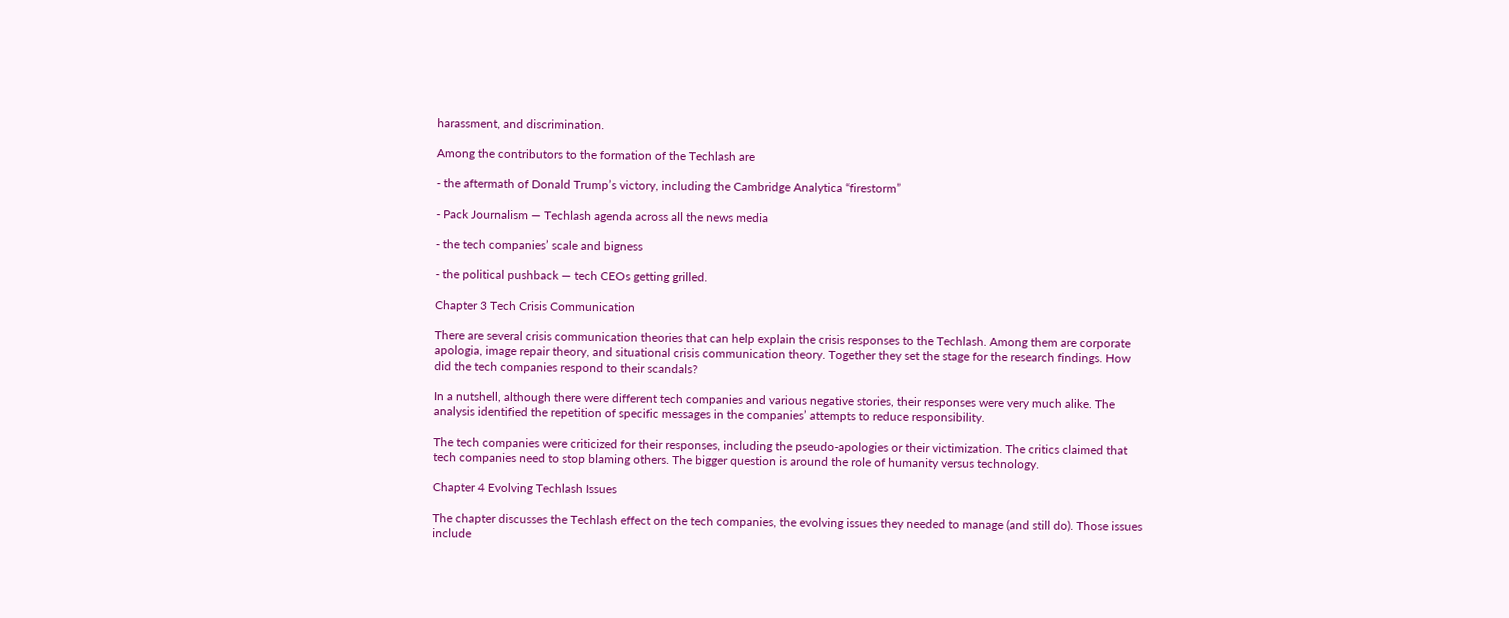harassment, and discrimination.

Among the contributors to the formation of the Techlash are

- the aftermath of Donald Trump’s victory, including the Cambridge Analytica “firestorm”

- Pack Journalism — Techlash agenda across all the news media

- the tech companies’ scale and bigness

- the political pushback — tech CEOs getting grilled.

Chapter 3 Tech Crisis Communication

There are several crisis communication theories that can help explain the crisis responses to the Techlash. Among them are corporate apologia, image repair theory, and situational crisis communication theory. Together they set the stage for the research findings. How did the tech companies respond to their scandals?

In a nutshell, although there were different tech companies and various negative stories, their responses were very much alike. The analysis identified the repetition of specific messages in the companies’ attempts to reduce responsibility.

The tech companies were criticized for their responses, including the pseudo-apologies or their victimization. The critics claimed that tech companies need to stop blaming others. The bigger question is around the role of humanity versus technology.

Chapter 4 Evolving Techlash Issues

The chapter discusses the Techlash effect on the tech companies, the evolving issues they needed to manage (and still do). Those issues include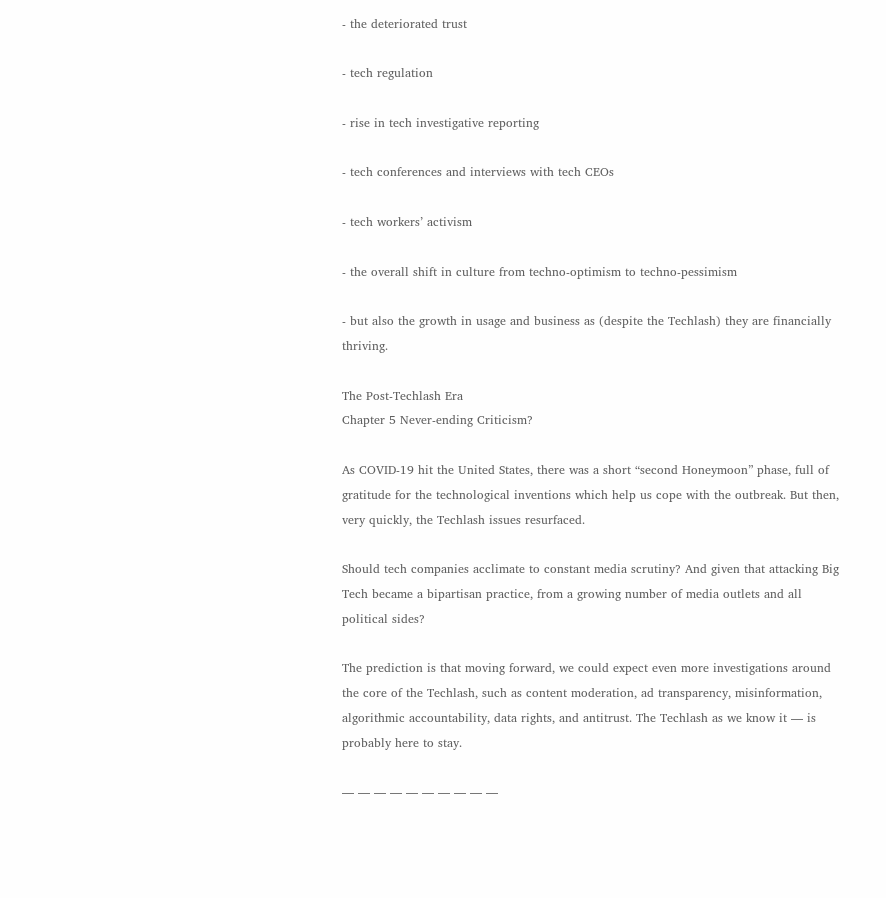- the deteriorated trust

- tech regulation

- rise in tech investigative reporting

- tech conferences and interviews with tech CEOs

- tech workers’ activism

- the overall shift in culture from techno-optimism to techno-pessimism

- but also the growth in usage and business as (despite the Techlash) they are financially thriving.

The Post-Techlash Era
Chapter 5 Never-ending Criticism?

As COVID-19 hit the United States, there was a short “second Honeymoon” phase, full of gratitude for the technological inventions which help us cope with the outbreak. But then, very quickly, the Techlash issues resurfaced.

Should tech companies acclimate to constant media scrutiny? And given that attacking Big Tech became a bipartisan practice, from a growing number of media outlets and all political sides?

The prediction is that moving forward, we could expect even more investigations around the core of the Techlash, such as content moderation, ad transparency, misinformation, algorithmic accountability, data rights, and antitrust. The Techlash as we know it — is probably here to stay.

— — — — — — — — — —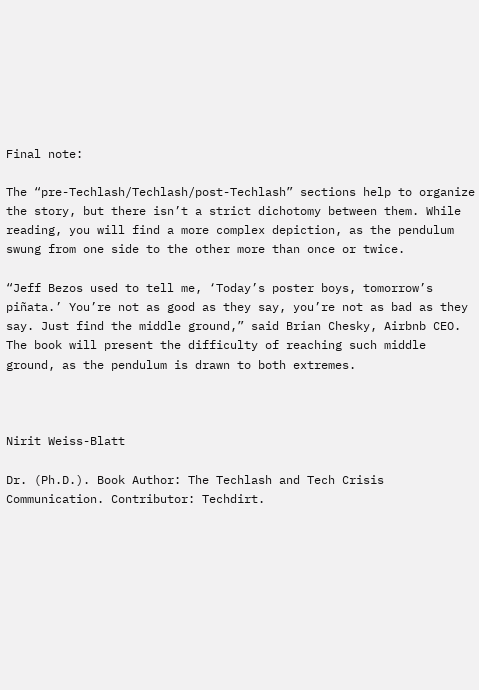Final note:

The “pre-Techlash/Techlash/post-Techlash” sections help to organize the story, but there isn’t a strict dichotomy between them. While reading, you will find a more complex depiction, as the pendulum swung from one side to the other more than once or twice.

“Jeff Bezos used to tell me, ‘Today’s poster boys, tomorrow’s piñata.’ You’re not as good as they say, you’re not as bad as they say. Just find the middle ground,” said Brian Chesky, Airbnb CEO. The book will present the difficulty of reaching such middle ground, as the pendulum is drawn to both extremes.



Nirit Weiss-Blatt

Dr. (Ph.D.). Book Author: The Techlash and Tech Crisis Communication. Contributor: Techdirt.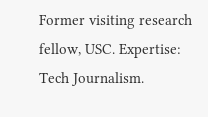Former visiting research fellow, USC. Expertise: Tech Journalism.